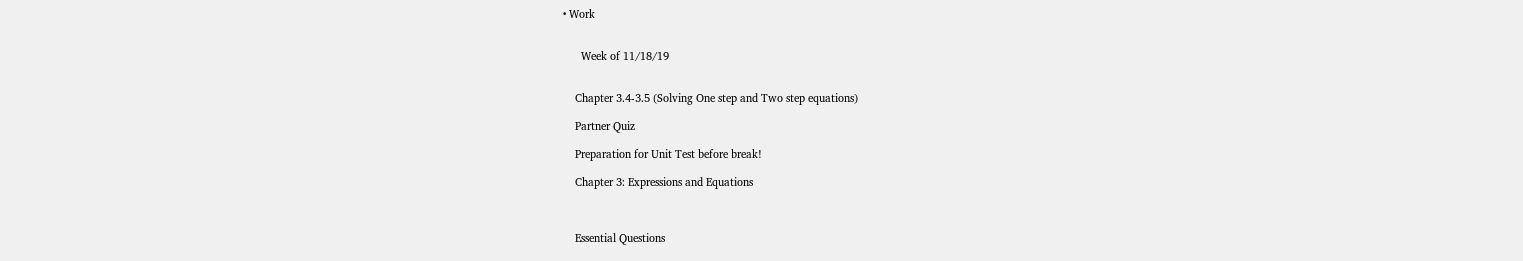• Work


      Week of 11/18/19


    Chapter 3.4-3.5 (Solving One step and Two step equations)

    Partner Quiz

    Preparation for Unit Test before break!

    Chapter 3: Expressions and Equations



    Essential Questions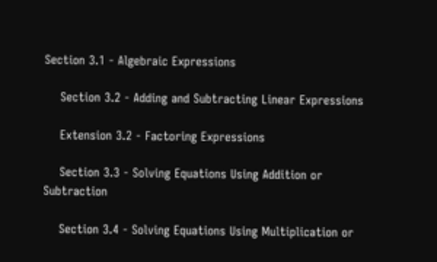Section 3.1 - Algebraic Expressions

    Section 3.2 - Adding and Subtracting Linear Expressions

    Extension 3.2 - Factoring Expressions

    Section 3.3 - Solving Equations Using Addition or Subtraction

    Section 3.4 - Solving Equations Using Multiplication or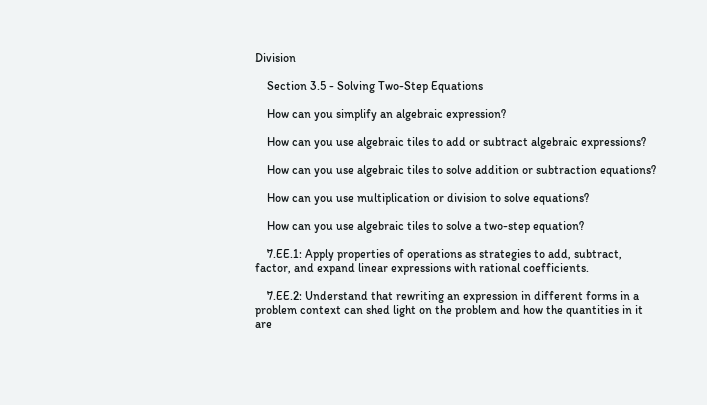Division

    Section 3.5 - Solving Two-Step Equations

    How can you simplify an algebraic expression?

    How can you use algebraic tiles to add or subtract algebraic expressions?

    How can you use algebraic tiles to solve addition or subtraction equations?

    How can you use multiplication or division to solve equations?

    How can you use algebraic tiles to solve a two-step equation?

    7.EE.1: Apply properties of operations as strategies to add, subtract, factor, and expand linear expressions with rational coefficients.

    7.EE.2: Understand that rewriting an expression in different forms in a problem context can shed light on the problem and how the quantities in it are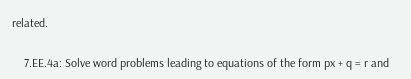related.

    7.EE.4a: Solve word problems leading to equations of the form px + q = r and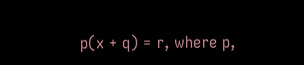p(x + q) = r, where p,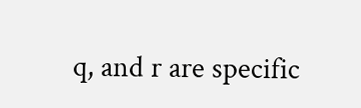q, and r are specific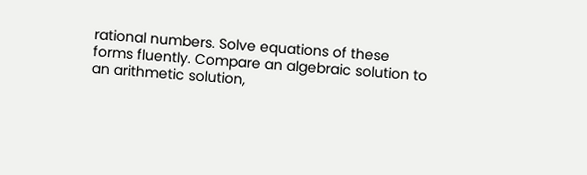rational numbers. Solve equations of these forms fluently. Compare an algebraic solution to an arithmetic solution,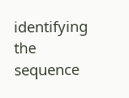identifying the sequence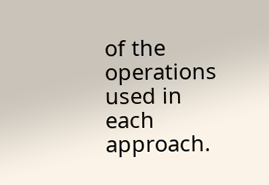of the operations used in each approach.